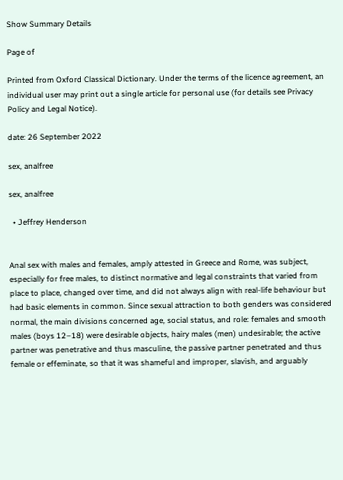Show Summary Details

Page of

Printed from Oxford Classical Dictionary. Under the terms of the licence agreement, an individual user may print out a single article for personal use (for details see Privacy Policy and Legal Notice).

date: 26 September 2022

sex, analfree

sex, analfree

  • Jeffrey Henderson


Anal sex with males and females, amply attested in Greece and Rome, was subject, especially for free males, to distinct normative and legal constraints that varied from place to place, changed over time, and did not always align with real-life behaviour but had basic elements in common. Since sexual attraction to both genders was considered normal, the main divisions concerned age, social status, and role: females and smooth males (boys 12–18) were desirable objects, hairy males (men) undesirable; the active partner was penetrative and thus masculine, the passive partner penetrated and thus female or effeminate, so that it was shameful and improper, slavish, and arguably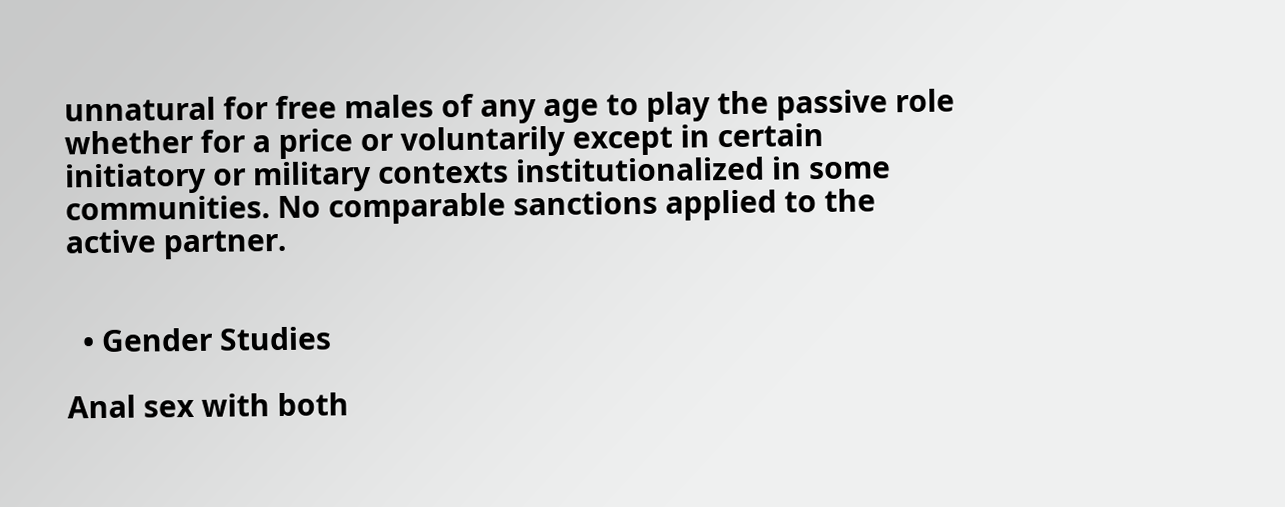unnatural for free males of any age to play the passive role whether for a price or voluntarily except in certain initiatory or military contexts institutionalized in some communities. No comparable sanctions applied to the active partner.


  • Gender Studies

Anal sex with both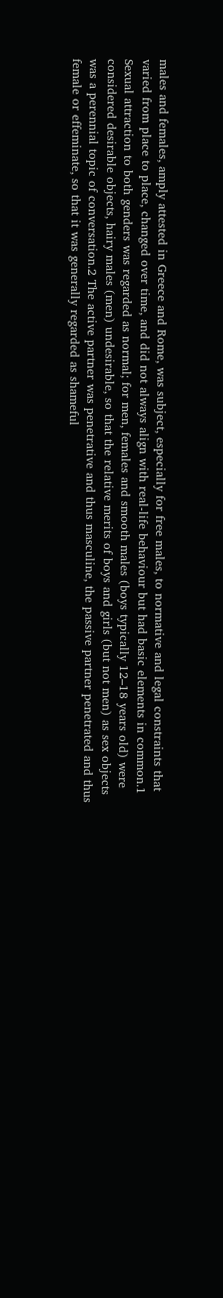males and females, amply attested in Greece and Rome, was subject, especially for free males, to normative and legal constraints that varied from place to place, changed over time, and did not always align with real-life behaviour but had basic elements in common.1 Sexual attraction to both genders was regarded as normal; for men, females and smooth males (boys typically 12–18 years old) were considered desirable objects, hairy males (men) undesirable, so that the relative merits of boys and girls (but not men) as sex objects was a perennial topic of conversation.2 The active partner was penetrative and thus masculine, the passive partner penetrated and thus female or effeminate, so that it was generally regarded as shameful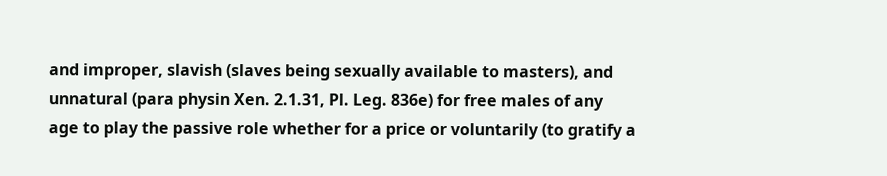and improper, slavish (slaves being sexually available to masters), and unnatural (para physin Xen. 2.1.31, Pl. Leg. 836e) for free males of any age to play the passive role whether for a price or voluntarily (to gratify a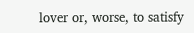lover or, worse, to satisfy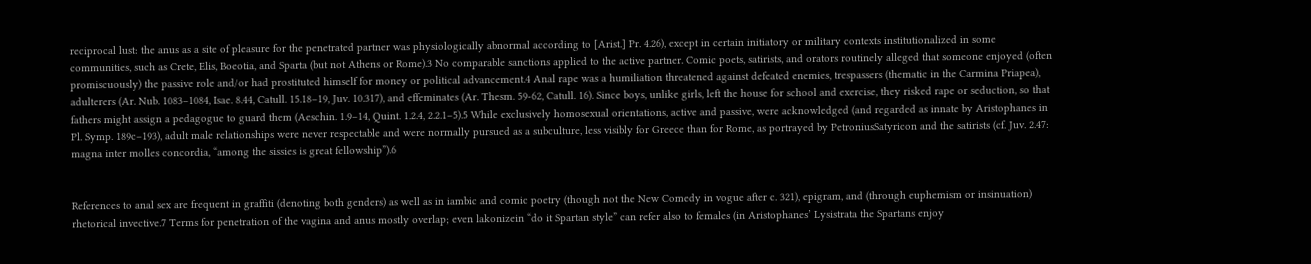reciprocal lust: the anus as a site of pleasure for the penetrated partner was physiologically abnormal according to [Arist.] Pr. 4.26), except in certain initiatory or military contexts institutionalized in some communities, such as Crete, Elis, Boeotia, and Sparta (but not Athens or Rome).3 No comparable sanctions applied to the active partner. Comic poets, satirists, and orators routinely alleged that someone enjoyed (often promiscuously) the passive role and/or had prostituted himself for money or political advancement.4 Anal rape was a humiliation threatened against defeated enemies, trespassers (thematic in the Carmina Priapea), adulterers (Ar. Nub. 1083–1084, Isae. 8.44, Catull. 15.18–19, Juv. 10.317), and effeminates (Ar. Thesm. 59-62, Catull. 16). Since boys, unlike girls, left the house for school and exercise, they risked rape or seduction, so that fathers might assign a pedagogue to guard them (Aeschin. 1.9–14, Quint. 1.2.4, 2.2.1–5).5 While exclusively homosexual orientations, active and passive, were acknowledged (and regarded as innate by Aristophanes in Pl. Symp. 189c–193), adult male relationships were never respectable and were normally pursued as a subculture, less visibly for Greece than for Rome, as portrayed by PetroniusSatyricon and the satirists (cf. Juv. 2.47: magna inter molles concordia, “among the sissies is great fellowship”).6


References to anal sex are frequent in graffiti (denoting both genders) as well as in iambic and comic poetry (though not the New Comedy in vogue after c. 321), epigram, and (through euphemism or insinuation) rhetorical invective.7 Terms for penetration of the vagina and anus mostly overlap; even lakonizein “do it Spartan style” can refer also to females (in Aristophanes’ Lysistrata the Spartans enjoy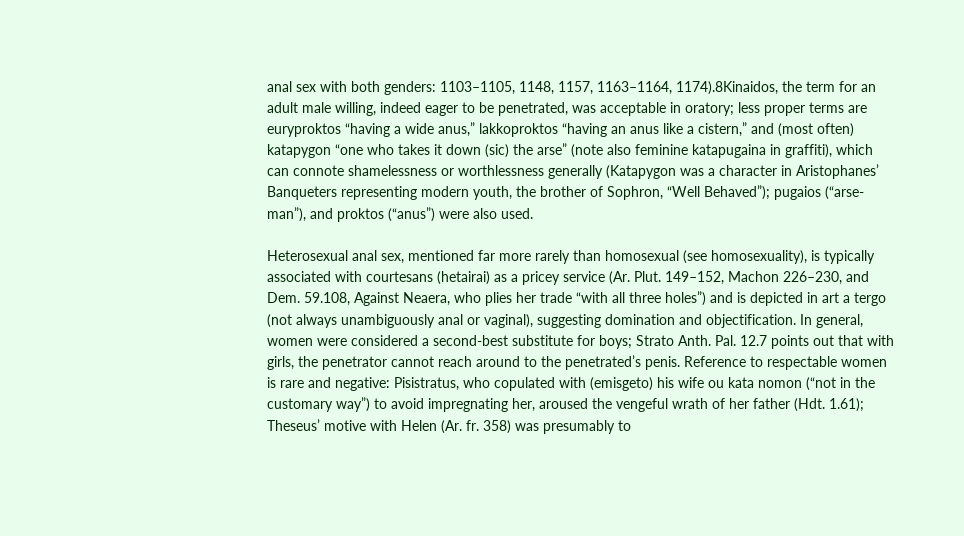anal sex with both genders: 1103–1105, 1148, 1157, 1163–1164, 1174).8Kinaidos, the term for an adult male willing, indeed eager to be penetrated, was acceptable in oratory; less proper terms are euryproktos “having a wide anus,” lakkoproktos “having an anus like a cistern,” and (most often) katapygon “one who takes it down (sic) the arse” (note also feminine katapugaina in graffiti), which can connote shamelessness or worthlessness generally (Katapygon was a character in Aristophanes’ Banqueters representing modern youth, the brother of Sophron, “Well Behaved”); pugaios (“arse-man”), and proktos (“anus”) were also used.

Heterosexual anal sex, mentioned far more rarely than homosexual (see homosexuality), is typically associated with courtesans (hetairai) as a pricey service (Ar. Plut. 149–152, Machon 226–230, and Dem. 59.108, Against Neaera, who plies her trade “with all three holes”) and is depicted in art a tergo (not always unambiguously anal or vaginal), suggesting domination and objectification. In general, women were considered a second-best substitute for boys; Strato Anth. Pal. 12.7 points out that with girls, the penetrator cannot reach around to the penetrated’s penis. Reference to respectable women is rare and negative: Pisistratus, who copulated with (emisgeto) his wife ou kata nomon (“not in the customary way”) to avoid impregnating her, aroused the vengeful wrath of her father (Hdt. 1.61); Theseus’ motive with Helen (Ar. fr. 358) was presumably to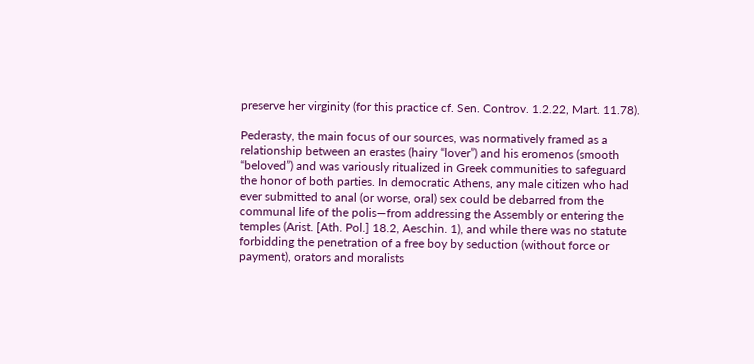preserve her virginity (for this practice cf. Sen. Controv. 1.2.22, Mart. 11.78).

Pederasty, the main focus of our sources, was normatively framed as a relationship between an erastes (hairy “lover”) and his eromenos (smooth “beloved”) and was variously ritualized in Greek communities to safeguard the honor of both parties. In democratic Athens, any male citizen who had ever submitted to anal (or worse, oral) sex could be debarred from the communal life of the polis—from addressing the Assembly or entering the temples (Arist. [Ath. Pol.] 18.2, Aeschin. 1), and while there was no statute forbidding the penetration of a free boy by seduction (without force or payment), orators and moralists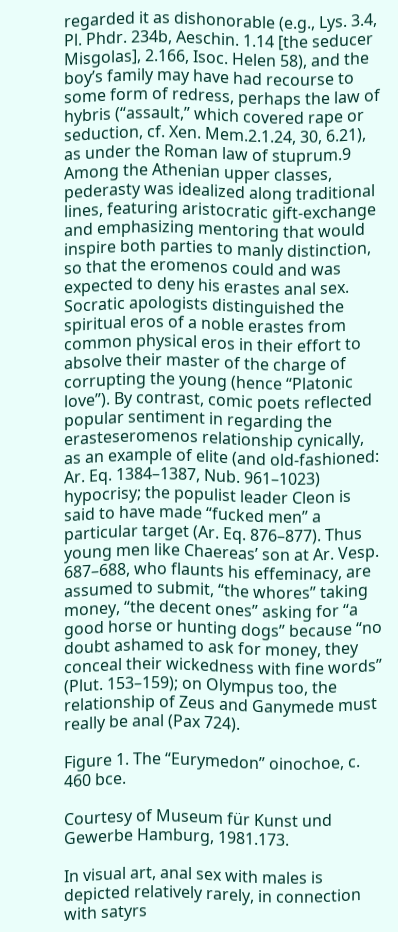regarded it as dishonorable (e.g., Lys. 3.4, Pl. Phdr. 234b, Aeschin. 1.14 [the seducer Misgolas], 2.166, Isoc. Helen 58), and the boy’s family may have had recourse to some form of redress, perhaps the law of hybris (“assault,” which covered rape or seduction, cf. Xen. Mem.2.1.24, 30, 6.21), as under the Roman law of stuprum.9 Among the Athenian upper classes, pederasty was idealized along traditional lines, featuring aristocratic gift-exchange and emphasizing mentoring that would inspire both parties to manly distinction, so that the eromenos could and was expected to deny his erastes anal sex. Socratic apologists distinguished the spiritual eros of a noble erastes from common physical eros in their effort to absolve their master of the charge of corrupting the young (hence “Platonic love”). By contrast, comic poets reflected popular sentiment in regarding the erasteseromenos relationship cynically, as an example of elite (and old-fashioned: Ar. Eq. 1384–1387, Nub. 961–1023) hypocrisy; the populist leader Cleon is said to have made “fucked men” a particular target (Ar. Eq. 876–877). Thus young men like Chaereas’ son at Ar. Vesp. 687–688, who flaunts his effeminacy, are assumed to submit, “the whores” taking money, “the decent ones” asking for “a good horse or hunting dogs” because “no doubt ashamed to ask for money, they conceal their wickedness with fine words” (Plut. 153–159); on Olympus too, the relationship of Zeus and Ganymede must really be anal (Pax 724).

Figure 1. The “Eurymedon” oinochoe, c. 460 bce.

Courtesy of Museum für Kunst und Gewerbe Hamburg, 1981.173.

In visual art, anal sex with males is depicted relatively rarely, in connection with satyrs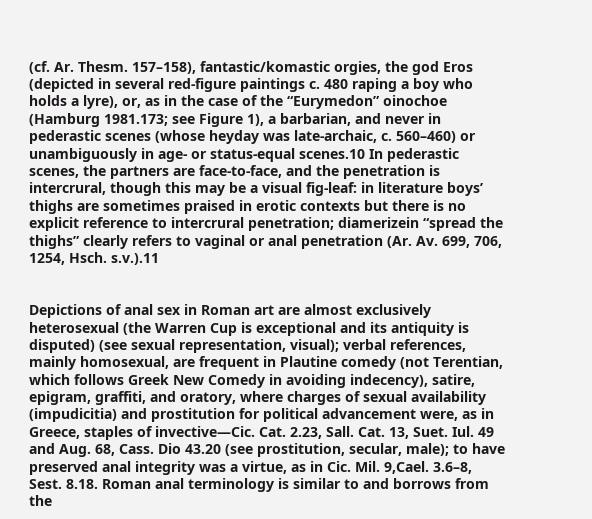(cf. Ar. Thesm. 157–158), fantastic/komastic orgies, the god Eros (depicted in several red-figure paintings c. 480 raping a boy who holds a lyre), or, as in the case of the “Eurymedon” oinochoe (Hamburg 1981.173; see Figure 1), a barbarian, and never in pederastic scenes (whose heyday was late-archaic, c. 560–460) or unambiguously in age- or status-equal scenes.10 In pederastic scenes, the partners are face-to-face, and the penetration is intercrural, though this may be a visual fig-leaf: in literature boys’ thighs are sometimes praised in erotic contexts but there is no explicit reference to intercrural penetration; diamerizein “spread the thighs” clearly refers to vaginal or anal penetration (Ar. Av. 699, 706, 1254, Hsch. s.v.).11


Depictions of anal sex in Roman art are almost exclusively heterosexual (the Warren Cup is exceptional and its antiquity is disputed) (see sexual representation, visual); verbal references, mainly homosexual, are frequent in Plautine comedy (not Terentian, which follows Greek New Comedy in avoiding indecency), satire, epigram, graffiti, and oratory, where charges of sexual availability (impudicitia) and prostitution for political advancement were, as in Greece, staples of invective—Cic. Cat. 2.23, Sall. Cat. 13, Suet. Iul. 49 and Aug. 68, Cass. Dio 43.20 (see prostitution, secular, male); to have preserved anal integrity was a virtue, as in Cic. Mil. 9,Cael. 3.6–8, Sest. 8.18. Roman anal terminology is similar to and borrows from the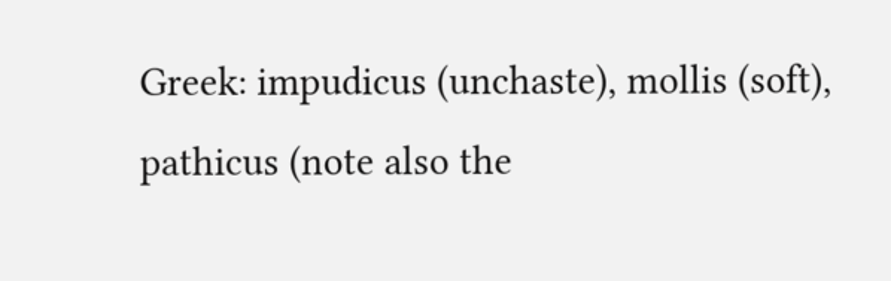Greek: impudicus (unchaste), mollis (soft), pathicus (note also the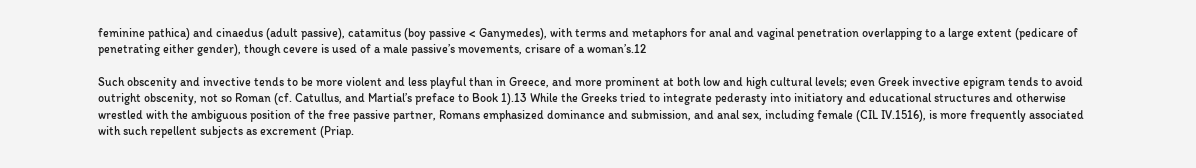feminine pathica) and cinaedus (adult passive), catamitus (boy passive < Ganymedes), with terms and metaphors for anal and vaginal penetration overlapping to a large extent (pedicare of penetrating either gender), though cevere is used of a male passive’s movements, crisare of a woman’s.12

Such obscenity and invective tends to be more violent and less playful than in Greece, and more prominent at both low and high cultural levels; even Greek invective epigram tends to avoid outright obscenity, not so Roman (cf. Catullus, and Martial’s preface to Book 1).13 While the Greeks tried to integrate pederasty into initiatory and educational structures and otherwise wrestled with the ambiguous position of the free passive partner, Romans emphasized dominance and submission, and anal sex, including female (CIL IV.1516), is more frequently associated with such repellent subjects as excrement (Priap.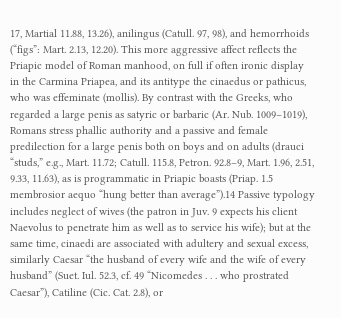17, Martial 11.88, 13.26), anilingus (Catull. 97, 98), and hemorrhoids (“figs”: Mart. 2.13, 12.20). This more aggressive affect reflects the Priapic model of Roman manhood, on full if often ironic display in the Carmina Priapea, and its antitype the cinaedus or pathicus, who was effeminate (mollis). By contrast with the Greeks, who regarded a large penis as satyric or barbaric (Ar. Nub. 1009–1019), Romans stress phallic authority and a passive and female predilection for a large penis both on boys and on adults (drauci “studs,” e.g., Mart. 11.72; Catull. 115.8, Petron. 92.8–9, Mart. 1.96, 2.51, 9.33, 11.63), as is programmatic in Priapic boasts (Priap. 1.5 membrosior aequo “hung better than average”).14 Passive typology includes neglect of wives (the patron in Juv. 9 expects his client Naevolus to penetrate him as well as to service his wife); but at the same time, cinaedi are associated with adultery and sexual excess, similarly Caesar “the husband of every wife and the wife of every husband” (Suet. Iul. 52.3, cf. 49 “Nicomedes . . . who prostrated Caesar”), Catiline (Cic. Cat. 2.8), or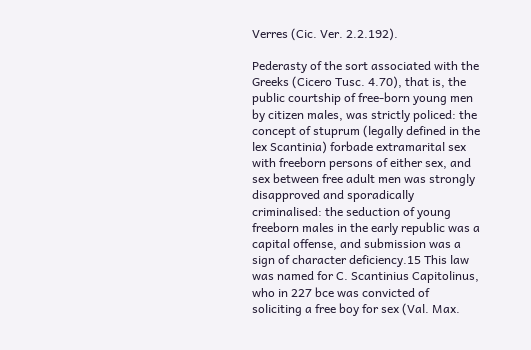Verres (Cic. Ver. 2.2.192).

Pederasty of the sort associated with the Greeks (Cicero Tusc. 4.70), that is, the public courtship of free-born young men by citizen males, was strictly policed: the concept of stuprum (legally defined in the lex Scantinia) forbade extramarital sex with freeborn persons of either sex, and sex between free adult men was strongly disapproved and sporadically criminalised: the seduction of young freeborn males in the early republic was a capital offense, and submission was a sign of character deficiency.15 This law was named for C. Scantinius Capitolinus, who in 227 bce was convicted of soliciting a free boy for sex (Val. Max.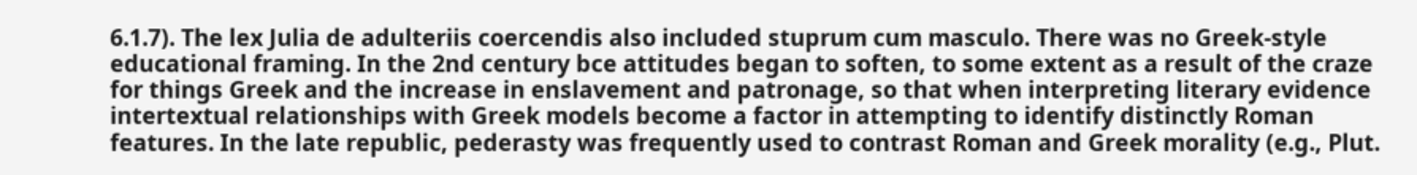6.1.7). The lex Julia de adulteriis coercendis also included stuprum cum masculo. There was no Greek-style educational framing. In the 2nd century bce attitudes began to soften, to some extent as a result of the craze for things Greek and the increase in enslavement and patronage, so that when interpreting literary evidence intertextual relationships with Greek models become a factor in attempting to identify distinctly Roman features. In the late republic, pederasty was frequently used to contrast Roman and Greek morality (e.g., Plut.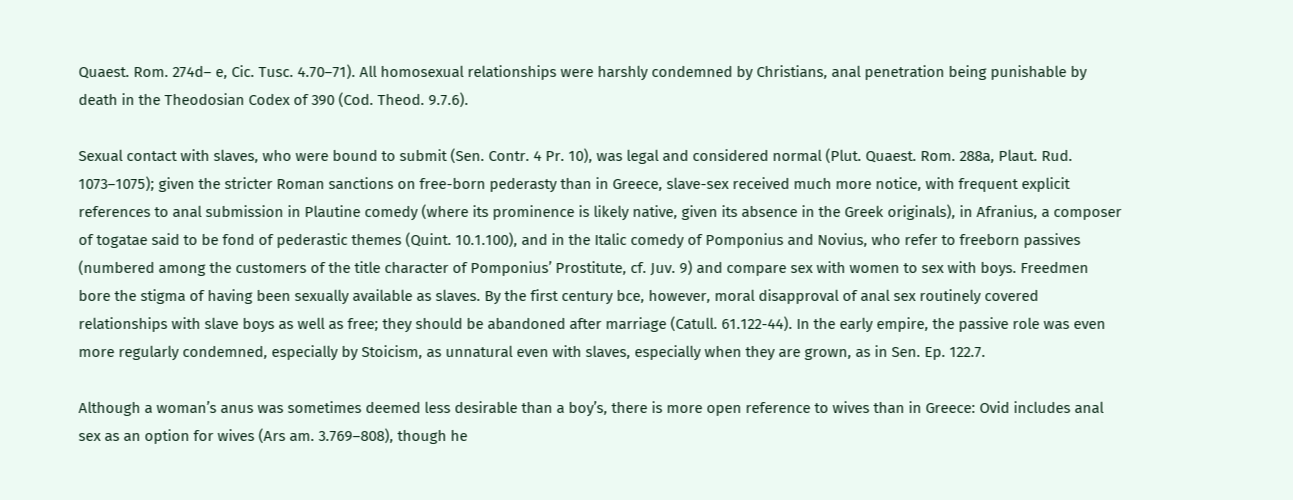Quaest. Rom. 274d– e, Cic. Tusc. 4.70–71). All homosexual relationships were harshly condemned by Christians, anal penetration being punishable by death in the Theodosian Codex of 390 (Cod. Theod. 9.7.6).

Sexual contact with slaves, who were bound to submit (Sen. Contr. 4 Pr. 10), was legal and considered normal (Plut. Quaest. Rom. 288a, Plaut. Rud. 1073–1075); given the stricter Roman sanctions on free-born pederasty than in Greece, slave-sex received much more notice, with frequent explicit references to anal submission in Plautine comedy (where its prominence is likely native, given its absence in the Greek originals), in Afranius, a composer of togatae said to be fond of pederastic themes (Quint. 10.1.100), and in the Italic comedy of Pomponius and Novius, who refer to freeborn passives (numbered among the customers of the title character of Pomponius’ Prostitute, cf. Juv. 9) and compare sex with women to sex with boys. Freedmen bore the stigma of having been sexually available as slaves. By the first century bce, however, moral disapproval of anal sex routinely covered relationships with slave boys as well as free; they should be abandoned after marriage (Catull. 61.122-44). In the early empire, the passive role was even more regularly condemned, especially by Stoicism, as unnatural even with slaves, especially when they are grown, as in Sen. Ep. 122.7.

Although a woman’s anus was sometimes deemed less desirable than a boy’s, there is more open reference to wives than in Greece: Ovid includes anal sex as an option for wives (Ars am. 3.769–808), though he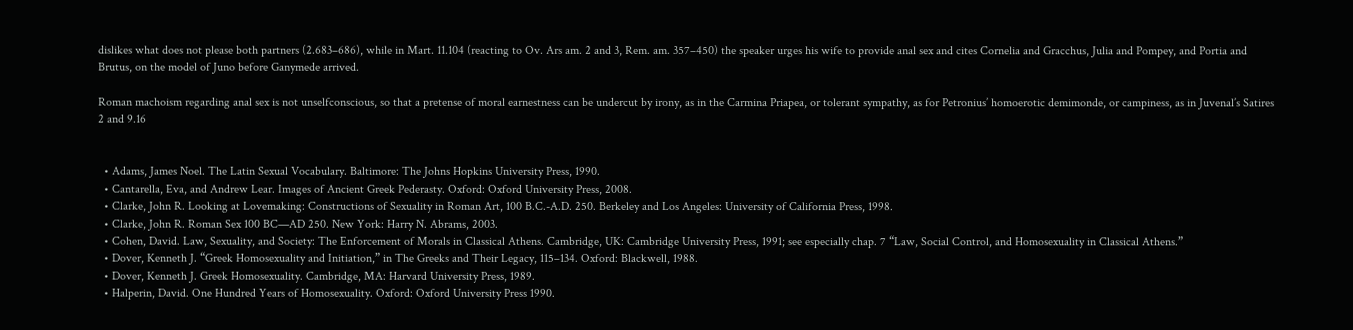dislikes what does not please both partners (2.683–686), while in Mart. 11.104 (reacting to Ov. Ars am. 2 and 3, Rem. am. 357–450) the speaker urges his wife to provide anal sex and cites Cornelia and Gracchus, Julia and Pompey, and Portia and Brutus, on the model of Juno before Ganymede arrived.

Roman machoism regarding anal sex is not unselfconscious, so that a pretense of moral earnestness can be undercut by irony, as in the Carmina Priapea, or tolerant sympathy, as for Petronius’ homoerotic demimonde, or campiness, as in Juvenal’s Satires 2 and 9.16


  • Adams, James Noel. The Latin Sexual Vocabulary. Baltimore: The Johns Hopkins University Press, 1990.
  • Cantarella, Eva, and Andrew Lear. Images of Ancient Greek Pederasty. Oxford: Oxford University Press, 2008.
  • Clarke, John R. Looking at Lovemaking: Constructions of Sexuality in Roman Art, 100 B.C.-A.D. 250. Berkeley and Los Angeles: University of California Press, 1998.
  • Clarke, John R. Roman Sex 100 BC—AD 250. New York: Harry N. Abrams, 2003.
  • Cohen, David. Law, Sexuality, and Society: The Enforcement of Morals in Classical Athens. Cambridge, UK: Cambridge University Press, 1991; see especially chap. 7 “Law, Social Control, and Homosexuality in Classical Athens.”
  • Dover, Kenneth J. “Greek Homosexuality and Initiation,” in The Greeks and Their Legacy, 115–134. Oxford: Blackwell, 1988.
  • Dover, Kenneth J. Greek Homosexuality. Cambridge, MA: Harvard University Press, 1989.
  • Halperin, David. One Hundred Years of Homosexuality. Oxford: Oxford University Press 1990.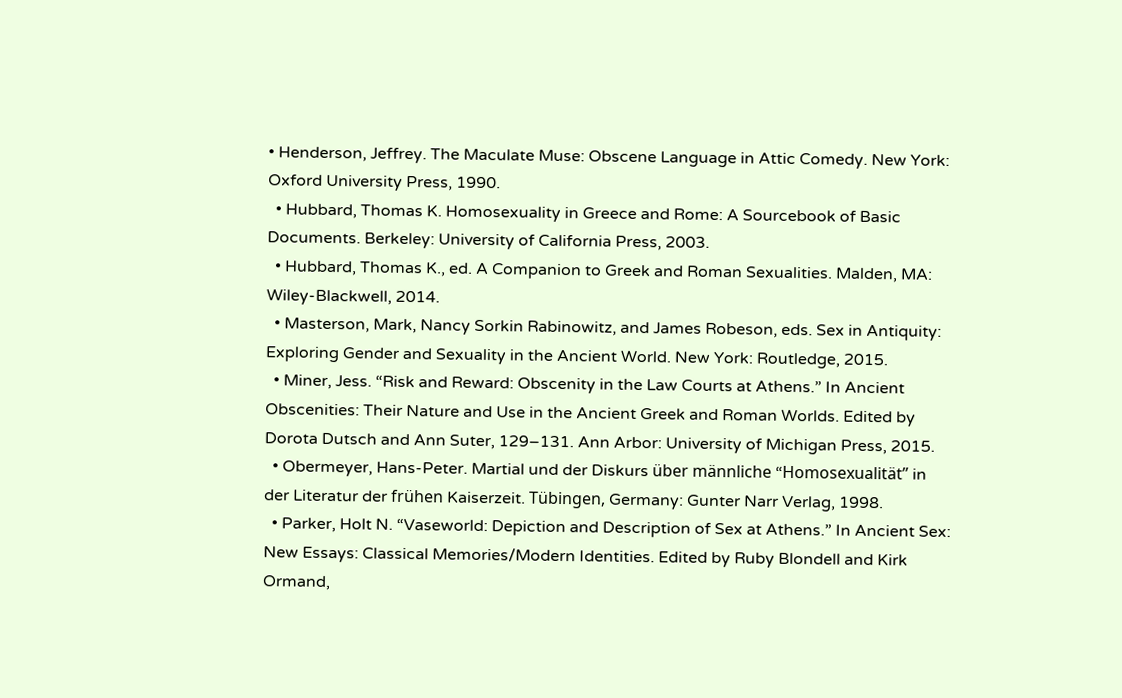• Henderson, Jeffrey. The Maculate Muse: Obscene Language in Attic Comedy. New York: Oxford University Press, 1990.
  • Hubbard, Thomas K. Homosexuality in Greece and Rome: A Sourcebook of Basic Documents. Berkeley: University of California Press, 2003.
  • Hubbard, Thomas K., ed. A Companion to Greek and Roman Sexualities. Malden, MA: Wiley-Blackwell, 2014.
  • Masterson, Mark, Nancy Sorkin Rabinowitz, and James Robeson, eds. Sex in Antiquity: Exploring Gender and Sexuality in the Ancient World. New York: Routledge, 2015.
  • Miner, Jess. “Risk and Reward: Obscenity in the Law Courts at Athens.” In Ancient Obscenities: Their Nature and Use in the Ancient Greek and Roman Worlds. Edited by Dorota Dutsch and Ann Suter, 129–131. Ann Arbor: University of Michigan Press, 2015.
  • Obermeyer, Hans-Peter. Martial und der Diskurs über männliche “Homosexualität” in der Literatur der frühen Kaiserzeit. Tübingen, Germany: Gunter Narr Verlag, 1998.
  • Parker, Holt N. “Vaseworld: Depiction and Description of Sex at Athens.” In Ancient Sex: New Essays: Classical Memories/Modern Identities. Edited by Ruby Blondell and Kirk Ormand,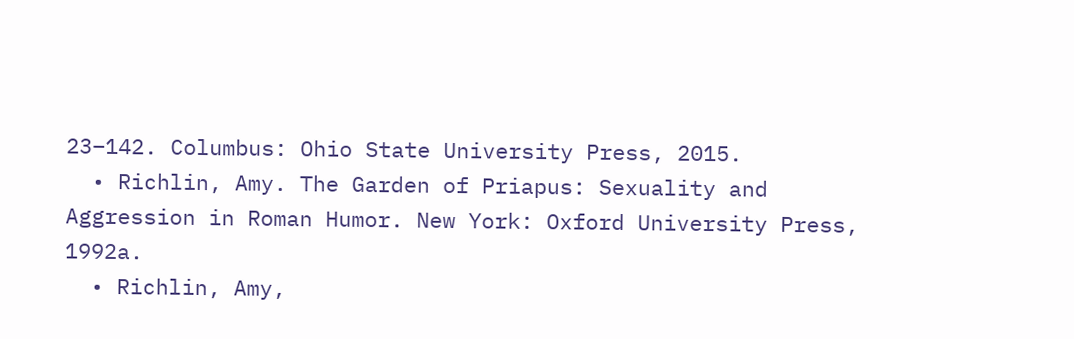23–142. Columbus: Ohio State University Press, 2015.
  • Richlin, Amy. The Garden of Priapus: Sexuality and Aggression in Roman Humor. New York: Oxford University Press, 1992a.
  • Richlin, Amy,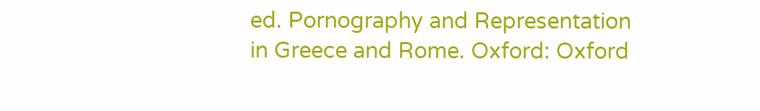ed. Pornography and Representation in Greece and Rome. Oxford: Oxford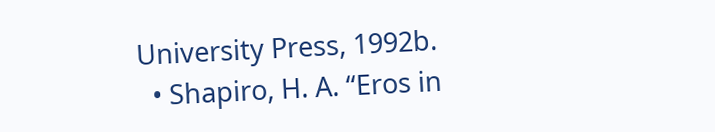University Press, 1992b.
  • Shapiro, H. A. “Eros in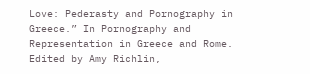Love: Pederasty and Pornography in Greece.” In Pornography and Representation in Greece and Rome. Edited by Amy Richlin,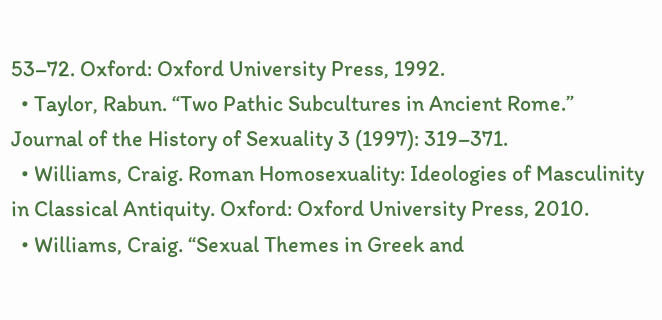53–72. Oxford: Oxford University Press, 1992.
  • Taylor, Rabun. “Two Pathic Subcultures in Ancient Rome.” Journal of the History of Sexuality 3 (1997): 319–371.
  • Williams, Craig. Roman Homosexuality: Ideologies of Masculinity in Classical Antiquity. Oxford: Oxford University Press, 2010.
  • Williams, Craig. “Sexual Themes in Greek and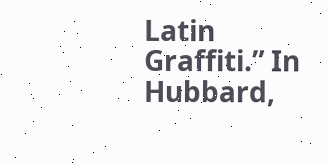Latin Graffiti.” In Hubbard,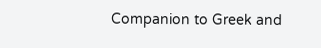Companion to Greek and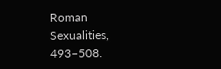Roman Sexualities, 493–508.